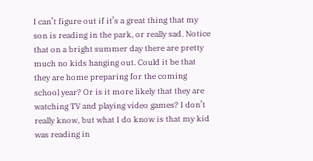I can’t figure out if it’s a great thing that my son is reading in the park, or really sad. Notice that on a bright summer day there are pretty much no kids hanging out. Could it be that they are home preparing for the coming school year? Or is it more likely that they are watching TV and playing video games? I don’t really know, but what I do know is that my kid was reading in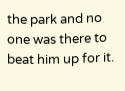the park and no one was there to beat him up for it.